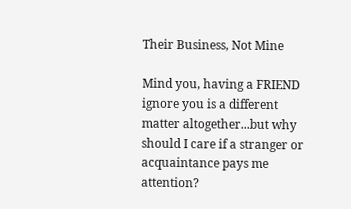Their Business, Not Mine

Mind you, having a FRIEND ignore you is a different matter altogether...but why should I care if a stranger or acquaintance pays me attention?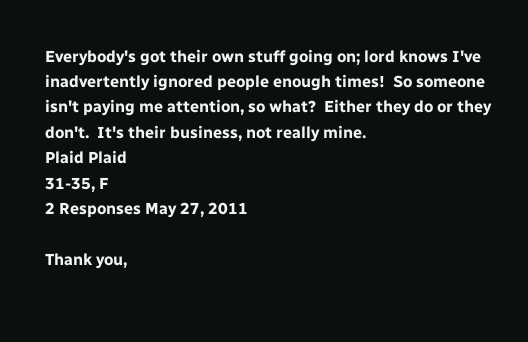Everybody's got their own stuff going on; lord knows I've inadvertently ignored people enough times!  So someone isn't paying me attention, so what?  Either they do or they don't.  It's their business, not really mine.
Plaid Plaid
31-35, F
2 Responses May 27, 2011

Thank you,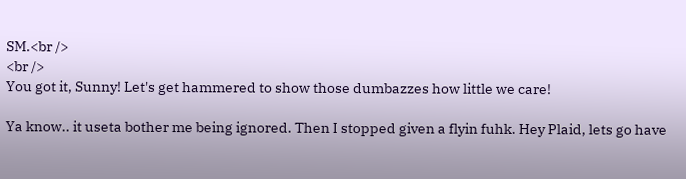SM.<br />
<br />
You got it, Sunny! Let's get hammered to show those dumbazzes how little we care!

Ya know.. it useta bother me being ignored. Then I stopped given a flyin fuhk. Hey Plaid, lets go have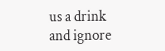us a drink and ignore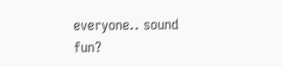everyone.. sound fun?